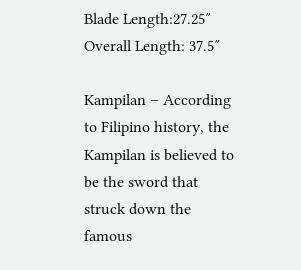Blade Length:27.25″
Overall Length: 37.5″

Kampilan – According to Filipino history, the Kampilan is believed to be the sword that struck down the famous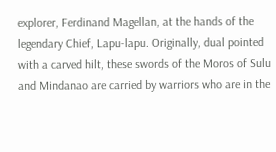explorer, Ferdinand Magellan, at the hands of the legendary Chief, Lapu-lapu. Originally, dual pointed with a carved hilt, these swords of the Moros of Sulu and Mindanao are carried by warriors who are in the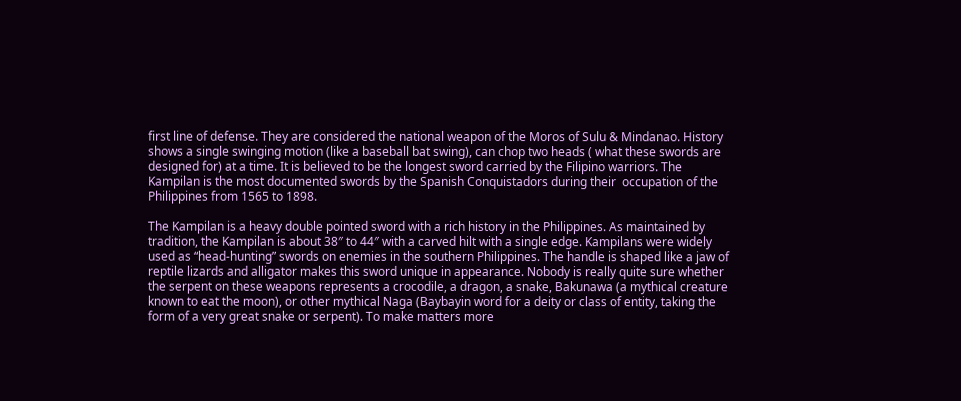first line of defense. They are considered the national weapon of the Moros of Sulu & Mindanao. History shows a single swinging motion (like a baseball bat swing), can chop two heads ( what these swords are designed for) at a time. It is believed to be the longest sword carried by the Filipino warriors. The Kampilan is the most documented swords by the Spanish Conquistadors during their  occupation of the Philippines from 1565 to 1898.

The Kampilan is a heavy double pointed sword with a rich history in the Philippines. As maintained by tradition, the Kampilan is about 38″ to 44″ with a carved hilt with a single edge. Kampilans were widely used as “head-hunting” swords on enemies in the southern Philippines. The handle is shaped like a jaw of reptile lizards and alligator makes this sword unique in appearance. Nobody is really quite sure whether the serpent on these weapons represents a crocodile, a dragon, a snake, Bakunawa (a mythical creature known to eat the moon), or other mythical Naga (Baybayin word for a deity or class of entity, taking the form of a very great snake or serpent). To make matters more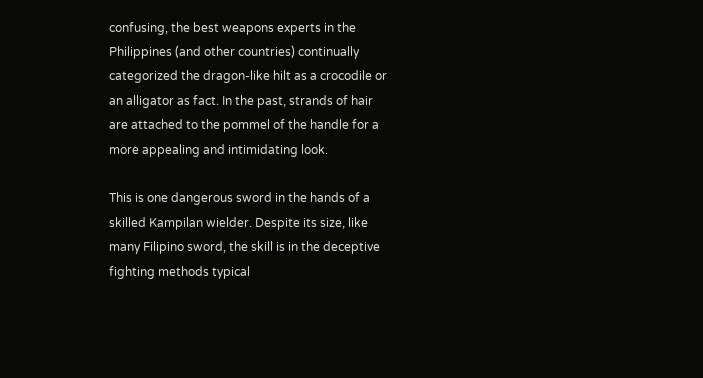confusing, the best weapons experts in the Philippines (and other countries) continually categorized the dragon-like hilt as a crocodile or an alligator as fact. In the past, strands of hair are attached to the pommel of the handle for a more appealing and intimidating look.

This is one dangerous sword in the hands of a skilled Kampilan wielder. Despite its size, like many Filipino sword, the skill is in the deceptive fighting methods typical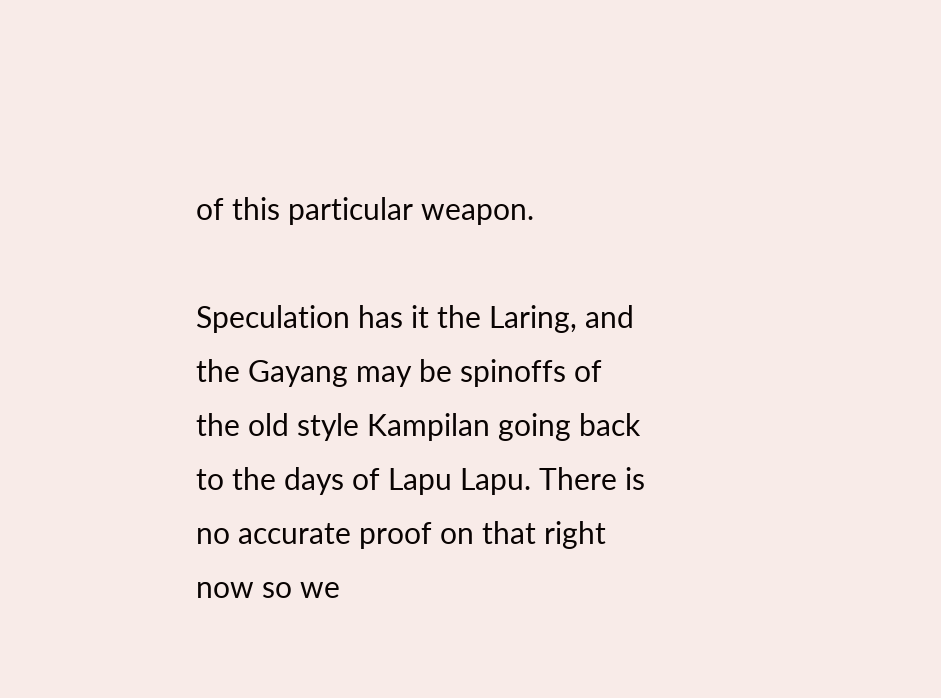of this particular weapon.

Speculation has it the Laring, and the Gayang may be spinoffs of the old style Kampilan going back to the days of Lapu Lapu. There is no accurate proof on that right now so we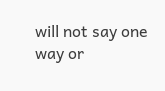will not say one way or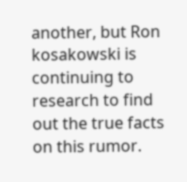another, but Ron kosakowski is continuing to research to find out the true facts on this rumor.